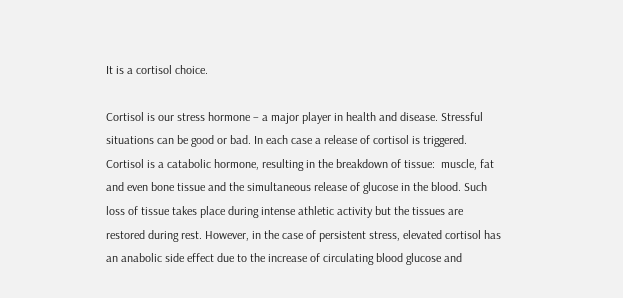It is a cortisol choice.

Cortisol is our stress hormone – a major player in health and disease. Stressful situations can be good or bad. In each case a release of cortisol is triggered.  Cortisol is a catabolic hormone, resulting in the breakdown of tissue:  muscle, fat and even bone tissue and the simultaneous release of glucose in the blood. Such loss of tissue takes place during intense athletic activity but the tissues are restored during rest. However, in the case of persistent stress, elevated cortisol has an anabolic side effect due to the increase of circulating blood glucose and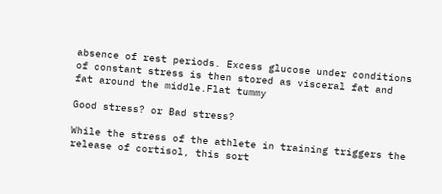absence of rest periods. Excess glucose under conditions of constant stress is then stored as visceral fat and fat around the middle.Flat tummy

Good stress? or Bad stress?

While the stress of the athlete in training triggers the release of cortisol, this sort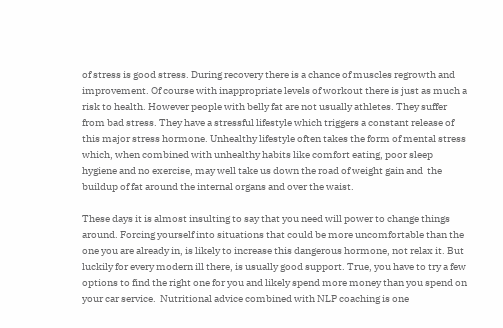of stress is good stress. During recovery there is a chance of muscles regrowth and improvement. Of course with inappropriate levels of workout there is just as much a risk to health. However people with belly fat are not usually athletes. They suffer from bad stress. They have a stressful lifestyle which triggers a constant release of this major stress hormone. Unhealthy lifestyle often takes the form of mental stress which, when combined with unhealthy habits like comfort eating, poor sleep hygiene and no exercise, may well take us down the road of weight gain and  the buildup of fat around the internal organs and over the waist.

These days it is almost insulting to say that you need will power to change things around. Forcing yourself into situations that could be more uncomfortable than the one you are already in, is likely to increase this dangerous hormone, not relax it. But luckily for every modern ill there, is usually good support. True, you have to try a few options to find the right one for you and likely spend more money than you spend on your car service.  Nutritional advice combined with NLP coaching is one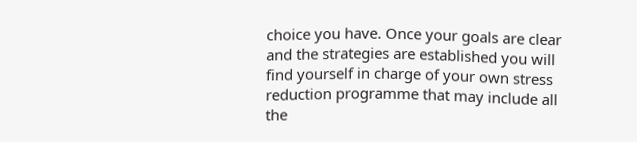choice you have. Once your goals are clear and the strategies are established you will find yourself in charge of your own stress reduction programme that may include all the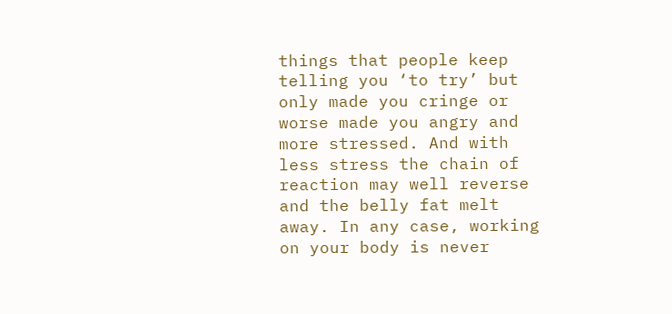things that people keep telling you ‘to try’ but only made you cringe or worse made you angry and more stressed. And with less stress the chain of reaction may well reverse and the belly fat melt away. In any case, working on your body is never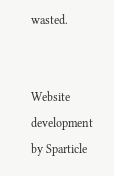wasted.


Website development by Sparticle